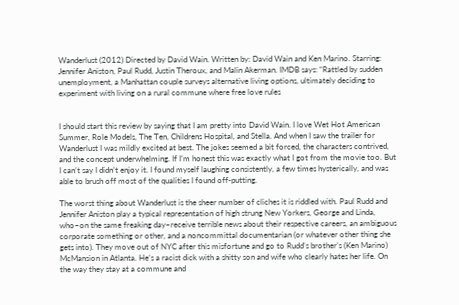Wanderlust (2012) Directed by David Wain. Written by: David Wain and Ken Marino. Starring: Jennifer Aniston, Paul Rudd, Justin Theroux, and Malin Akerman. IMDB says: “Rattled by sudden unemployment, a Manhattan couple surveys alternative living options, ultimately deciding to experiment with living on a rural commune where free love rules


I should start this review by saying that I am pretty into David Wain. I love Wet Hot American Summer, Role Models, The Ten, Childrens Hospital, and Stella. And when I saw the trailer for Wanderlust I was mildly excited at best. The jokes seemed a bit forced, the characters contrived, and the concept underwhelming. If I’m honest this was exactly what I got from the movie too. But I can’t say I didn’t enjoy it. I found myself laughing consistently, a few times hysterically, and was able to brush off most of the qualities I found off-putting.

The worst thing about Wanderlust is the sheer number of cliches it is riddled with. Paul Rudd and Jennifer Aniston play a typical representation of high strung New Yorkers, George and Linda, who–on the same freaking day–receive terrible news about their respective careers, an ambiguous corporate something or other, and a noncommittal documentarian (or whatever other thing she gets into). They move out of NYC after this misfortune and go to Rudd’s brother’s (Ken Marino) McMansion in Atlanta. He’s a racist dick with a shitty son and wife who clearly hates her life. On the way they stay at a commune and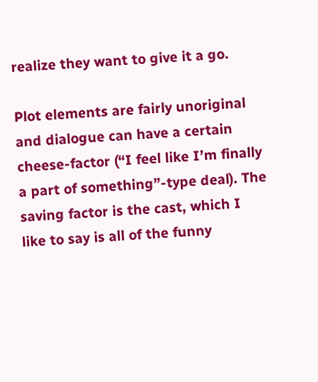realize they want to give it a go.

Plot elements are fairly unoriginal and dialogue can have a certain cheese-factor (“I feel like I’m finally a part of something”-type deal). The saving factor is the cast, which I like to say is all of the funny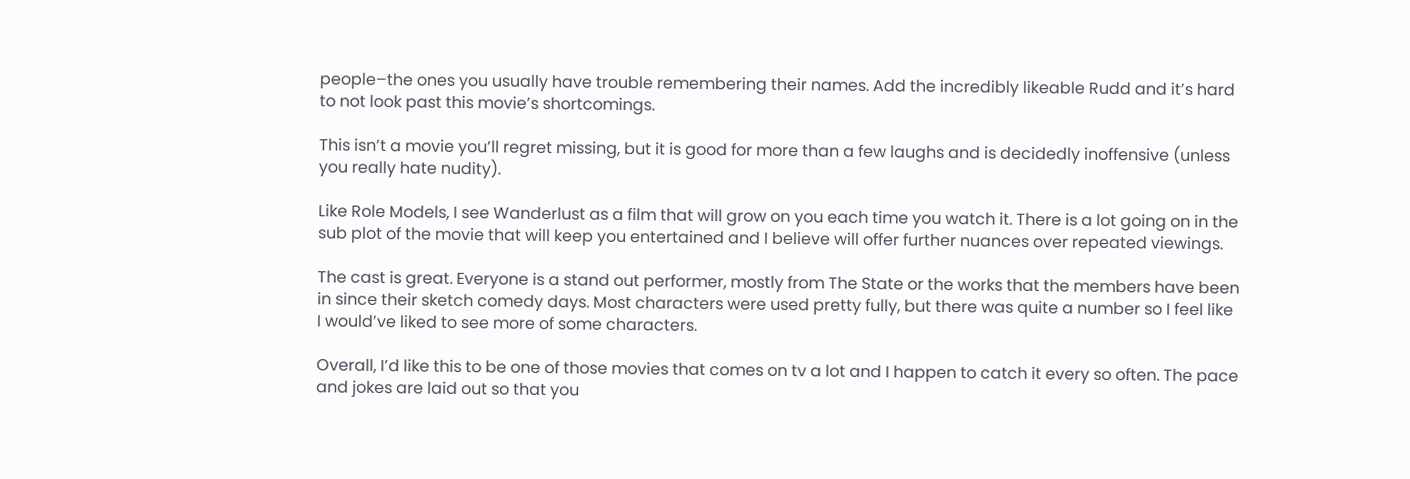people–the ones you usually have trouble remembering their names. Add the incredibly likeable Rudd and it’s hard to not look past this movie’s shortcomings.

This isn’t a movie you’ll regret missing, but it is good for more than a few laughs and is decidedly inoffensive (unless you really hate nudity).

Like Role Models, I see Wanderlust as a film that will grow on you each time you watch it. There is a lot going on in the sub plot of the movie that will keep you entertained and I believe will offer further nuances over repeated viewings.

The cast is great. Everyone is a stand out performer, mostly from The State or the works that the members have been in since their sketch comedy days. Most characters were used pretty fully, but there was quite a number so I feel like I would’ve liked to see more of some characters.

Overall, I’d like this to be one of those movies that comes on tv a lot and I happen to catch it every so often. The pace and jokes are laid out so that you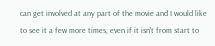can get involved at any part of the movie and I would like to see it a few more times, even if it isn’t from start to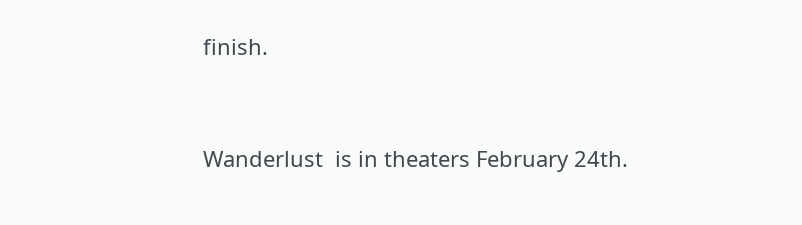finish.


Wanderlust  is in theaters February 24th.